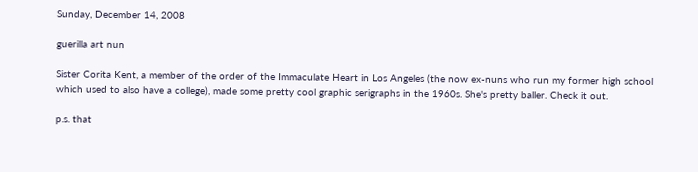Sunday, December 14, 2008

guerilla art nun

Sister Corita Kent, a member of the order of the Immaculate Heart in Los Angeles (the now ex-nuns who run my former high school which used to also have a college), made some pretty cool graphic serigraphs in the 1960s. She's pretty baller. Check it out.

p.s. that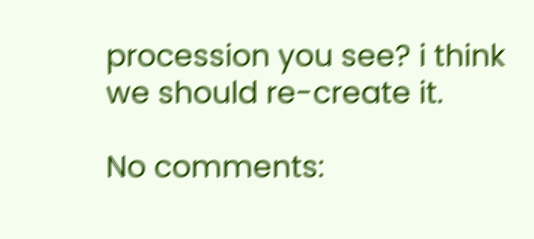procession you see? i think we should re-create it.

No comments: